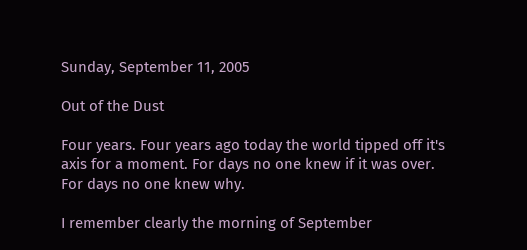Sunday, September 11, 2005

Out of the Dust

Four years. Four years ago today the world tipped off it's axis for a moment. For days no one knew if it was over. For days no one knew why.

I remember clearly the morning of September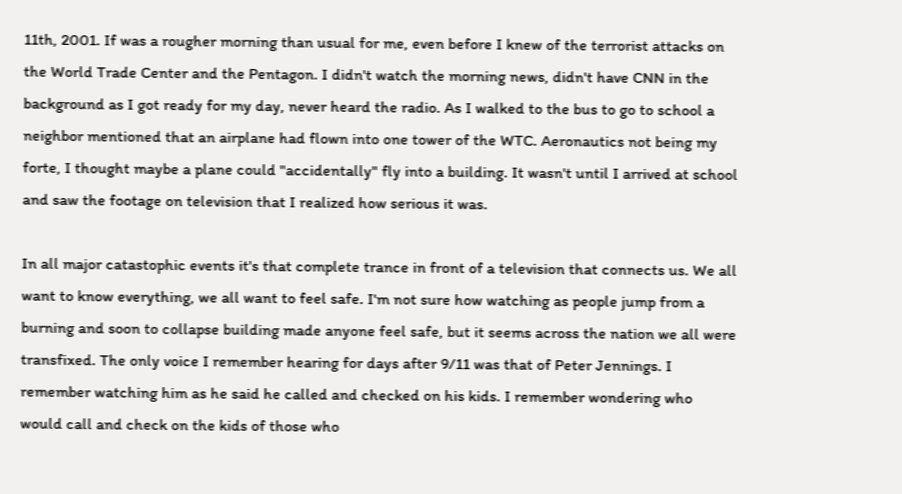11th, 2001. If was a rougher morning than usual for me, even before I knew of the terrorist attacks on the World Trade Center and the Pentagon. I didn't watch the morning news, didn't have CNN in the background as I got ready for my day, never heard the radio. As I walked to the bus to go to school a neighbor mentioned that an airplane had flown into one tower of the WTC. Aeronautics not being my forte, I thought maybe a plane could "accidentally" fly into a building. It wasn't until I arrived at school and saw the footage on television that I realized how serious it was.

In all major catastophic events it's that complete trance in front of a television that connects us. We all want to know everything, we all want to feel safe. I'm not sure how watching as people jump from a burning and soon to collapse building made anyone feel safe, but it seems across the nation we all were transfixed. The only voice I remember hearing for days after 9/11 was that of Peter Jennings. I remember watching him as he said he called and checked on his kids. I remember wondering who would call and check on the kids of those who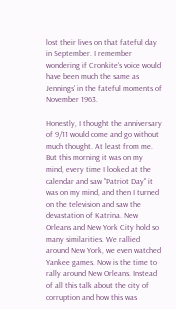lost their lives on that fateful day in September. I remember wondering if Cronkite's voice would have been much the same as Jennings' in the fateful moments of November 1963.

Honestly, I thought the anniversary of 9/11 would come and go without much thought. At least from me. But this morning it was on my mind, every time I looked at the calendar and saw "Patriot Day" it was on my mind, and then I turned on the television and saw the devastation of Katrina. New Orleans and New York City hold so many similarities. We rallied around New York, we even watched Yankee games. Now is the time to rally around New Orleans. Instead of all this talk about the city of corruption and how this was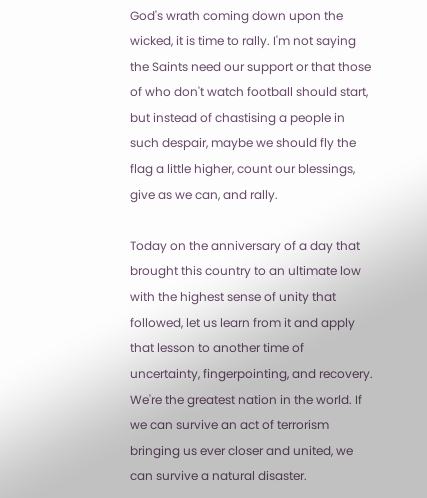God's wrath coming down upon the wicked, it is time to rally. I'm not saying the Saints need our support or that those of who don't watch football should start, but instead of chastising a people in such despair, maybe we should fly the flag a little higher, count our blessings, give as we can, and rally.

Today on the anniversary of a day that brought this country to an ultimate low with the highest sense of unity that followed, let us learn from it and apply that lesson to another time of uncertainty, fingerpointing, and recovery. We're the greatest nation in the world. If we can survive an act of terrorism bringing us ever closer and united, we can survive a natural disaster.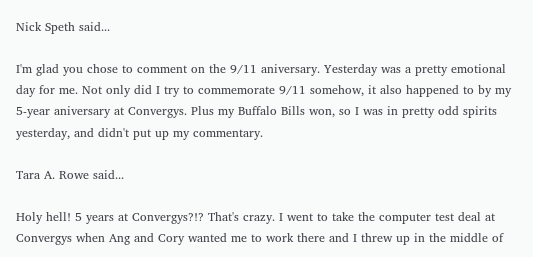Nick Speth said...

I'm glad you chose to comment on the 9/11 aniversary. Yesterday was a pretty emotional day for me. Not only did I try to commemorate 9/11 somehow, it also happened to by my 5-year aniversary at Convergys. Plus my Buffalo Bills won, so I was in pretty odd spirits yesterday, and didn't put up my commentary.

Tara A. Rowe said...

Holy hell! 5 years at Convergys?!? That's crazy. I went to take the computer test deal at Convergys when Ang and Cory wanted me to work there and I threw up in the middle of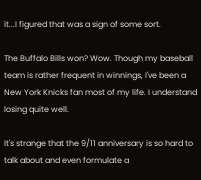it...I figured that was a sign of some sort.

The Buffalo Bills won? Wow. Though my baseball team is rather frequent in winnings, I've been a New York Knicks fan most of my life. I understand losing quite well.

It's strange that the 9/11 anniversary is so hard to talk about and even formulate a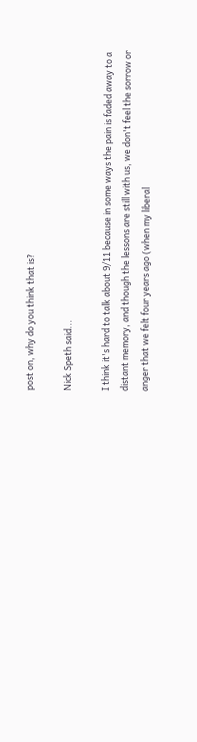post on, why do you think that is?

Nick Speth said...

I think it's hard to talk about 9/11 because in some ways the pain is faded away to a distant memory, and though the lessons are still with us, we don't feel the sorrow or anger that we felt four years ago (when my liberal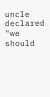uncle declared "we should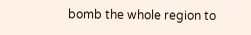bomb the whole region to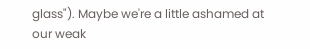glass"). Maybe we're a little ashamed at our weak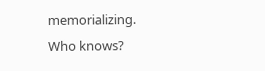memorializing. Who knows?